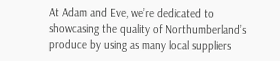At Adam and Eve, we’re dedicated to showcasing the quality of Northumberland’s produce by using as many local suppliers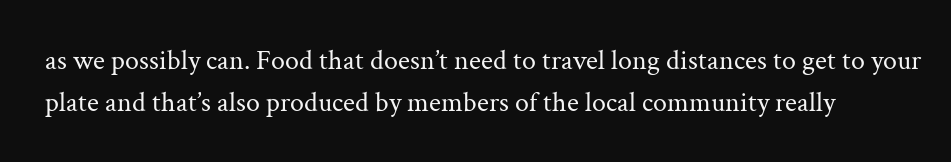as we possibly can. Food that doesn’t need to travel long distances to get to your plate and that’s also produced by members of the local community really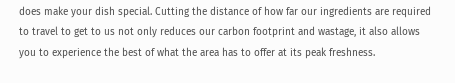does make your dish special. Cutting the distance of how far our ingredients are required to travel to get to us not only reduces our carbon footprint and wastage, it also allows you to experience the best of what the area has to offer at its peak freshness.